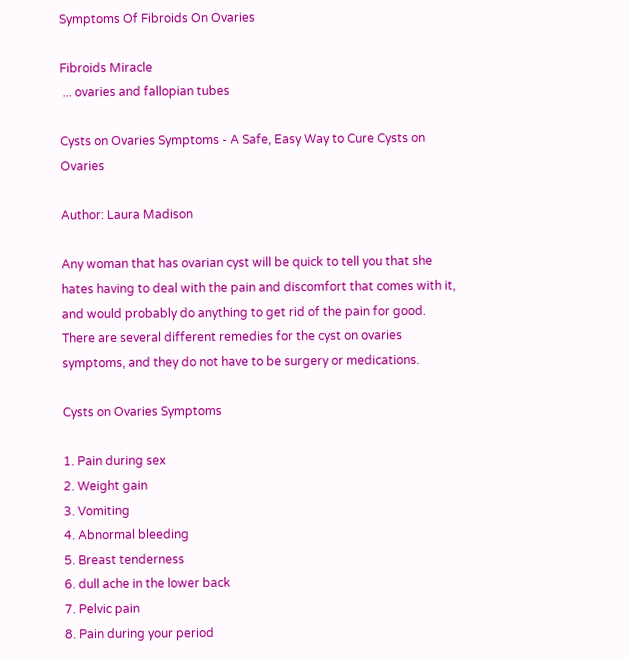Symptoms Of Fibroids On Ovaries

Fibroids Miracle
 ... ovaries and fallopian tubes

Cysts on Ovaries Symptoms - A Safe, Easy Way to Cure Cysts on Ovaries

Author: Laura Madison

Any woman that has ovarian cyst will be quick to tell you that she hates having to deal with the pain and discomfort that comes with it, and would probably do anything to get rid of the pain for good. There are several different remedies for the cyst on ovaries symptoms, and they do not have to be surgery or medications.

Cysts on Ovaries Symptoms

1. Pain during sex
2. Weight gain
3. Vomiting
4. Abnormal bleeding
5. Breast tenderness
6. dull ache in the lower back
7. Pelvic pain
8. Pain during your period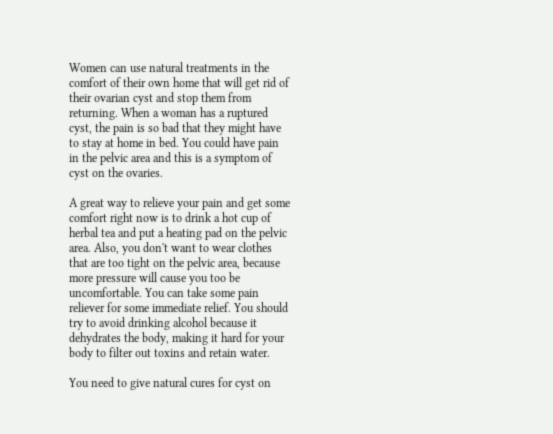Women can use natural treatments in the comfort of their own home that will get rid of their ovarian cyst and stop them from returning. When a woman has a ruptured cyst, the pain is so bad that they might have to stay at home in bed. You could have pain in the pelvic area and this is a symptom of cyst on the ovaries.

A great way to relieve your pain and get some comfort right now is to drink a hot cup of herbal tea and put a heating pad on the pelvic area. Also, you don't want to wear clothes that are too tight on the pelvic area, because more pressure will cause you too be uncomfortable. You can take some pain reliever for some immediate relief. You should try to avoid drinking alcohol because it dehydrates the body, making it hard for your body to filter out toxins and retain water.

You need to give natural cures for cyst on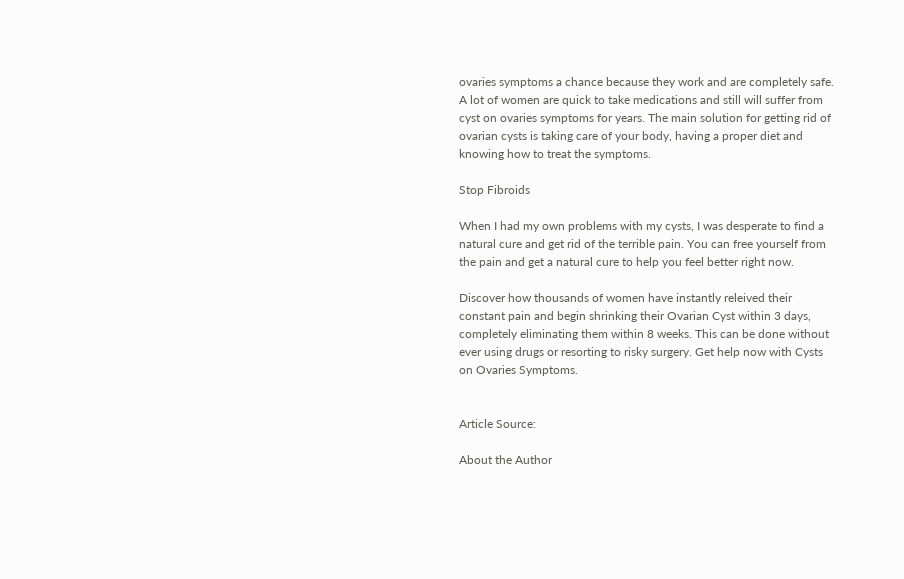ovaries symptoms a chance because they work and are completely safe. A lot of women are quick to take medications and still will suffer from cyst on ovaries symptoms for years. The main solution for getting rid of ovarian cysts is taking care of your body, having a proper diet and knowing how to treat the symptoms.

Stop Fibroids

When I had my own problems with my cysts, I was desperate to find a natural cure and get rid of the terrible pain. You can free yourself from the pain and get a natural cure to help you feel better right now.

Discover how thousands of women have instantly releived their constant pain and begin shrinking their Ovarian Cyst within 3 days, completely eliminating them within 8 weeks. This can be done without ever using drugs or resorting to risky surgery. Get help now with Cysts on Ovaries Symptoms.


Article Source:

About the Author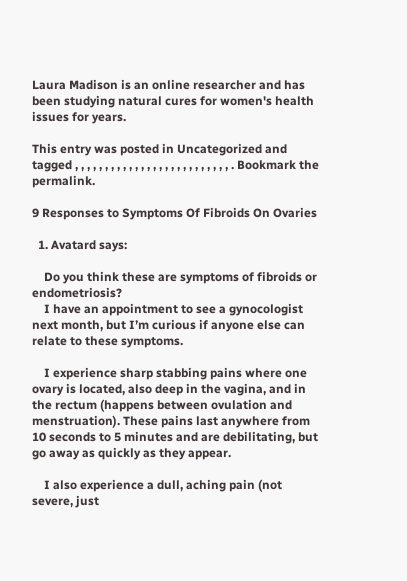Laura Madison is an online researcher and has been studying natural cures for women's health issues for years.

This entry was posted in Uncategorized and tagged , , , , , , , , , , , , , , , , , , , , , , , , , , . Bookmark the permalink.

9 Responses to Symptoms Of Fibroids On Ovaries

  1. Avatard says:

    Do you think these are symptoms of fibroids or endometriosis?
    I have an appointment to see a gynocologist next month, but I’m curious if anyone else can relate to these symptoms.

    I experience sharp stabbing pains where one ovary is located, also deep in the vagina, and in the rectum (happens between ovulation and menstruation). These pains last anywhere from 10 seconds to 5 minutes and are debilitating, but go away as quickly as they appear.

    I also experience a dull, aching pain (not severe, just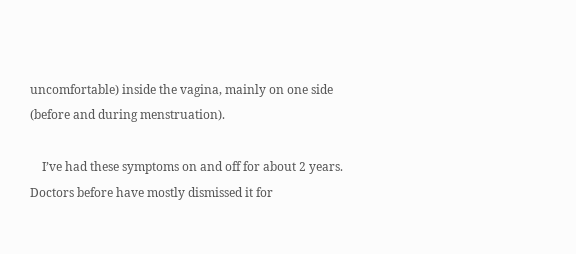uncomfortable) inside the vagina, mainly on one side (before and during menstruation).

    I’ve had these symptoms on and off for about 2 years. Doctors before have mostly dismissed it for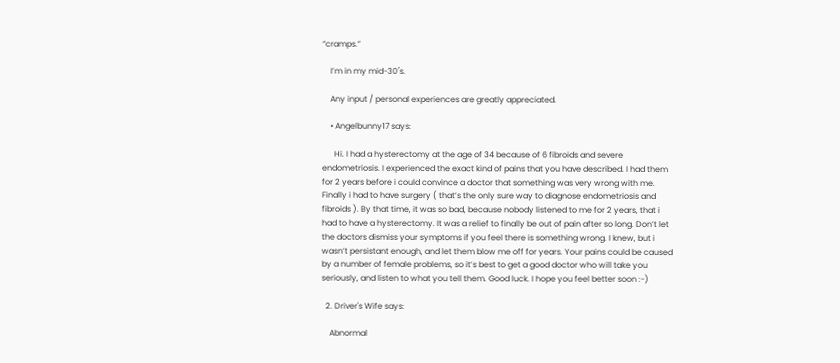“cramps.”

    I’m in my mid-30′s.

    Any input / personal experiences are greatly appreciated.

    • Angelbunny17 says:

      Hi. I had a hysterectomy at the age of 34 because of 6 fibroids and severe endometriosis. I experienced the exact kind of pains that you have described. I had them for 2 years before i could convince a doctor that something was very wrong with me. Finally i had to have surgery ( that’s the only sure way to diagnose endometriosis and fibroids ). By that time, it was so bad, because nobody listened to me for 2 years, that i had to have a hysterectomy. It was a relief to finally be out of pain after so long. Don’t let the doctors dismiss your symptoms if you feel there is something wrong. I knew, but i wasn’t persistant enough, and let them blow me off for years. Your pains could be caused by a number of female problems, so it’s best to get a good doctor who will take you seriously, and listen to what you tell them. Good luck. I hope you feel better soon :-)

  2. Driver's Wife says:

    Abnormal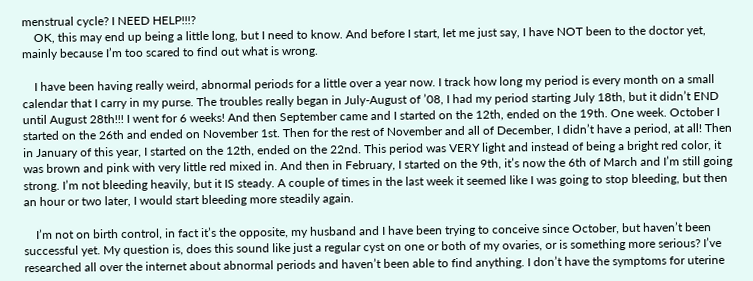menstrual cycle? I NEED HELP!!!?
    OK, this may end up being a little long, but I need to know. And before I start, let me just say, I have NOT been to the doctor yet, mainly because I’m too scared to find out what is wrong.

    I have been having really weird, abnormal periods for a little over a year now. I track how long my period is every month on a small calendar that I carry in my purse. The troubles really began in July-August of ’08, I had my period starting July 18th, but it didn’t END until August 28th!!! I went for 6 weeks! And then September came and I started on the 12th, ended on the 19th. One week. October I started on the 26th and ended on November 1st. Then for the rest of November and all of December, I didn’t have a period, at all! Then in January of this year, I started on the 12th, ended on the 22nd. This period was VERY light and instead of being a bright red color, it was brown and pink with very little red mixed in. And then in February, I started on the 9th, it’s now the 6th of March and I’m still going strong. I’m not bleeding heavily, but it IS steady. A couple of times in the last week it seemed like I was going to stop bleeding, but then an hour or two later, I would start bleeding more steadily again.

    I’m not on birth control, in fact it’s the opposite, my husband and I have been trying to conceive since October, but haven’t been successful yet. My question is, does this sound like just a regular cyst on one or both of my ovaries, or is something more serious? I’ve researched all over the internet about abnormal periods and haven’t been able to find anything. I don’t have the symptoms for uterine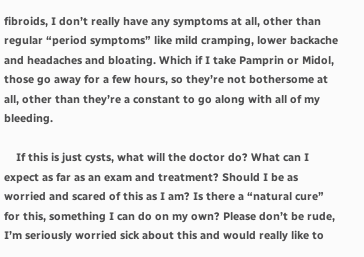fibroids, I don’t really have any symptoms at all, other than regular “period symptoms” like mild cramping, lower backache and headaches and bloating. Which if I take Pamprin or Midol, those go away for a few hours, so they’re not bothersome at all, other than they’re a constant to go along with all of my bleeding.

    If this is just cysts, what will the doctor do? What can I expect as far as an exam and treatment? Should I be as worried and scared of this as I am? Is there a “natural cure” for this, something I can do on my own? Please don’t be rude, I’m seriously worried sick about this and would really like to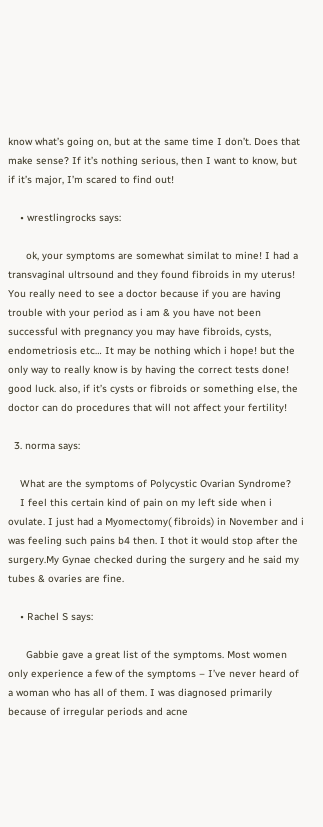know what’s going on, but at the same time I don’t. Does that make sense? If it’s nothing serious, then I want to know, but if it’s major, I’m scared to find out!

    • wrestlingrocks says:

      ok, your symptoms are somewhat similat to mine! I had a transvaginal ultrsound and they found fibroids in my uterus! You really need to see a doctor because if you are having trouble with your period as i am & you have not been successful with pregnancy you may have fibroids, cysts, endometriosis etc… It may be nothing which i hope! but the only way to really know is by having the correct tests done! good luck. also, if it’s cysts or fibroids or something else, the doctor can do procedures that will not affect your fertility!

  3. norma says:

    What are the symptoms of Polycystic Ovarian Syndrome?
    I feel this certain kind of pain on my left side when i ovulate. I just had a Myomectomy( fibroids) in November and i was feeling such pains b4 then. I thot it would stop after the surgery.My Gynae checked during the surgery and he said my tubes & ovaries are fine.

    • Rachel S says:

      Gabbie gave a great list of the symptoms. Most women only experience a few of the symptoms – I’ve never heard of a woman who has all of them. I was diagnosed primarily because of irregular periods and acne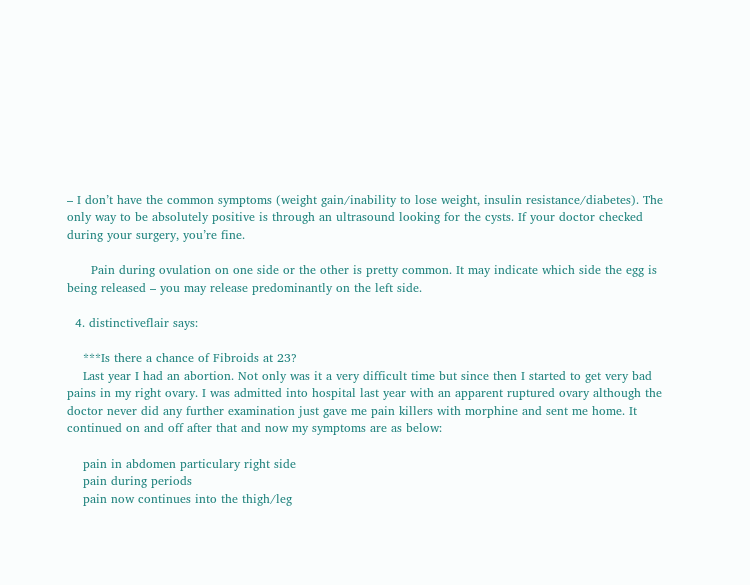– I don’t have the common symptoms (weight gain/inability to lose weight, insulin resistance/diabetes). The only way to be absolutely positive is through an ultrasound looking for the cysts. If your doctor checked during your surgery, you’re fine.

      Pain during ovulation on one side or the other is pretty common. It may indicate which side the egg is being released – you may release predominantly on the left side.

  4. distinctiveflair says:

    ***Is there a chance of Fibroids at 23?
    Last year I had an abortion. Not only was it a very difficult time but since then I started to get very bad pains in my right ovary. I was admitted into hospital last year with an apparent ruptured ovary although the doctor never did any further examination just gave me pain killers with morphine and sent me home. It continued on and off after that and now my symptoms are as below:

    pain in abdomen particulary right side
    pain during periods
    pain now continues into the thigh/leg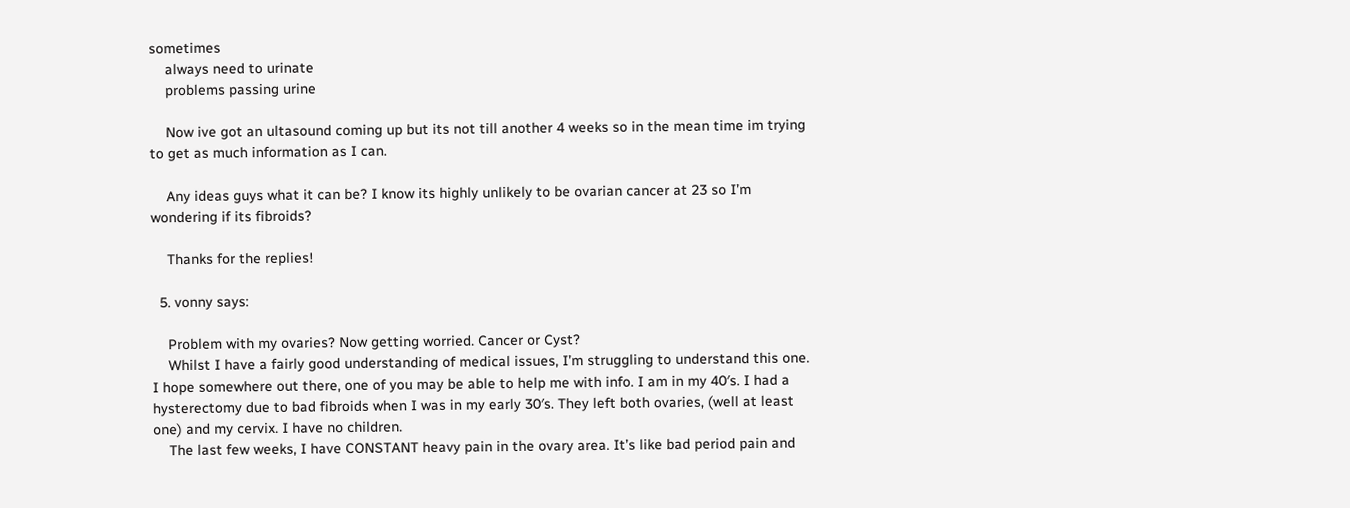sometimes
    always need to urinate
    problems passing urine

    Now ive got an ultasound coming up but its not till another 4 weeks so in the mean time im trying to get as much information as I can.

    Any ideas guys what it can be? I know its highly unlikely to be ovarian cancer at 23 so I’m wondering if its fibroids?

    Thanks for the replies!

  5. vonny says:

    Problem with my ovaries? Now getting worried. Cancer or Cyst?
    Whilst I have a fairly good understanding of medical issues, I’m struggling to understand this one. I hope somewhere out there, one of you may be able to help me with info. I am in my 40′s. I had a hysterectomy due to bad fibroids when I was in my early 30′s. They left both ovaries, (well at least one) and my cervix. I have no children.
    The last few weeks, I have CONSTANT heavy pain in the ovary area. It’s like bad period pain and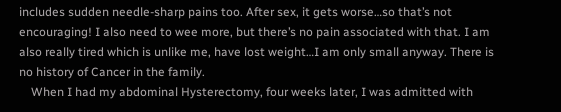includes sudden needle-sharp pains too. After sex, it gets worse…so that’s not encouraging! I also need to wee more, but there’s no pain associated with that. I am also really tired which is unlike me, have lost weight…I am only small anyway. There is no history of Cancer in the family.
    When I had my abdominal Hysterectomy, four weeks later, I was admitted with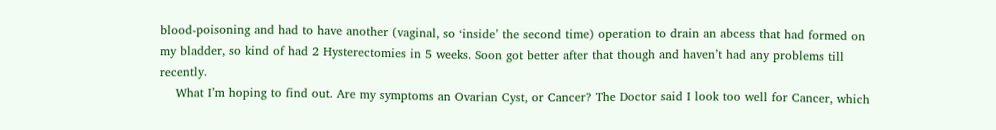blood-poisoning and had to have another (vaginal, so ‘inside’ the second time) operation to drain an abcess that had formed on my bladder, so kind of had 2 Hysterectomies in 5 weeks. Soon got better after that though and haven’t had any problems till recently.
    What I’m hoping to find out. Are my symptoms an Ovarian Cyst, or Cancer? The Doctor said I look too well for Cancer, which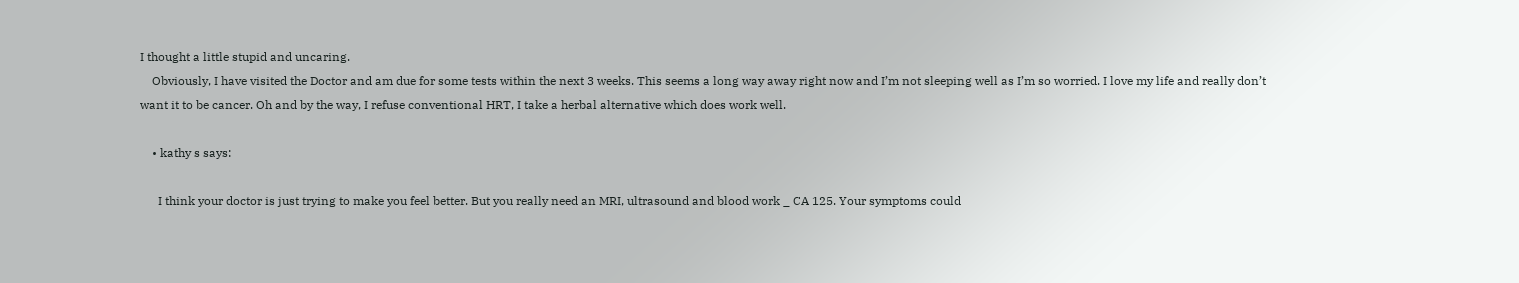I thought a little stupid and uncaring.
    Obviously, I have visited the Doctor and am due for some tests within the next 3 weeks. This seems a long way away right now and I’m not sleeping well as I’m so worried. I love my life and really don’t want it to be cancer. Oh and by the way, I refuse conventional HRT, I take a herbal alternative which does work well.

    • kathy s says:

      I think your doctor is just trying to make you feel better. But you really need an MRI, ultrasound and blood work _ CA 125. Your symptoms could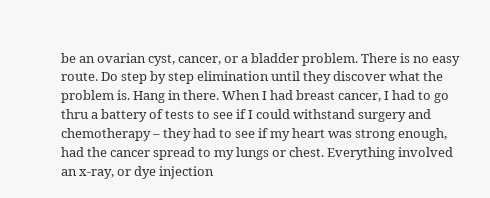be an ovarian cyst, cancer, or a bladder problem. There is no easy route. Do step by step elimination until they discover what the problem is. Hang in there. When I had breast cancer, I had to go thru a battery of tests to see if I could withstand surgery and chemotherapy – they had to see if my heart was strong enough, had the cancer spread to my lungs or chest. Everything involved an x-ray, or dye injection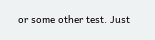or some other test. Just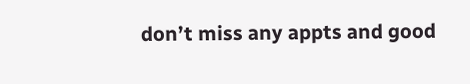don’t miss any appts and good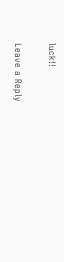luck!!

Leave a Reply